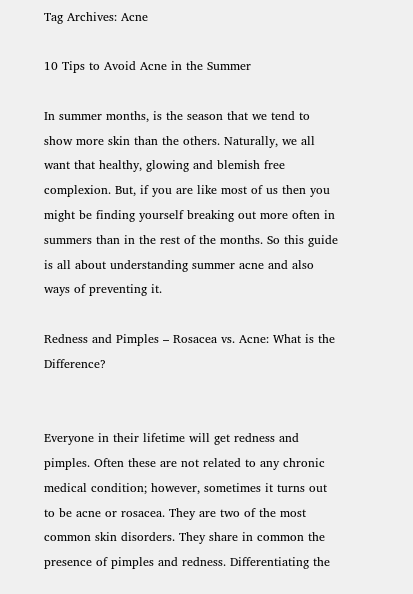Tag Archives: Acne

10 Tips to Avoid Acne in the Summer

In summer months, is the season that we tend to show more skin than the others. Naturally, we all want that healthy, glowing and blemish free complexion. But, if you are like most of us then you might be finding yourself breaking out more often in summers than in the rest of the months. So this guide is all about understanding summer acne and also ways of preventing it.

Redness and Pimples – Rosacea vs. Acne: What is the Difference?


Everyone in their lifetime will get redness and pimples. Often these are not related to any chronic medical condition; however, sometimes it turns out to be acne or rosacea. They are two of the most common skin disorders. They share in common the presence of pimples and redness. Differentiating the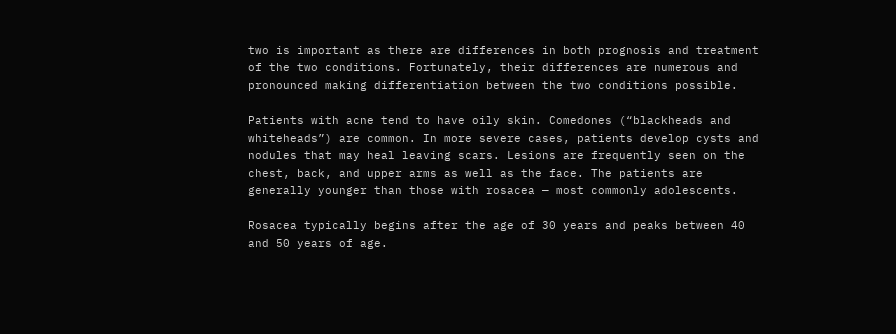two is important as there are differences in both prognosis and treatment of the two conditions. Fortunately, their differences are numerous and pronounced making differentiation between the two conditions possible.

Patients with acne tend to have oily skin. Comedones (“blackheads and whiteheads”) are common. In more severe cases, patients develop cysts and nodules that may heal leaving scars. Lesions are frequently seen on the chest, back, and upper arms as well as the face. The patients are generally younger than those with rosacea — most commonly adolescents.

Rosacea typically begins after the age of 30 years and peaks between 40 and 50 years of age.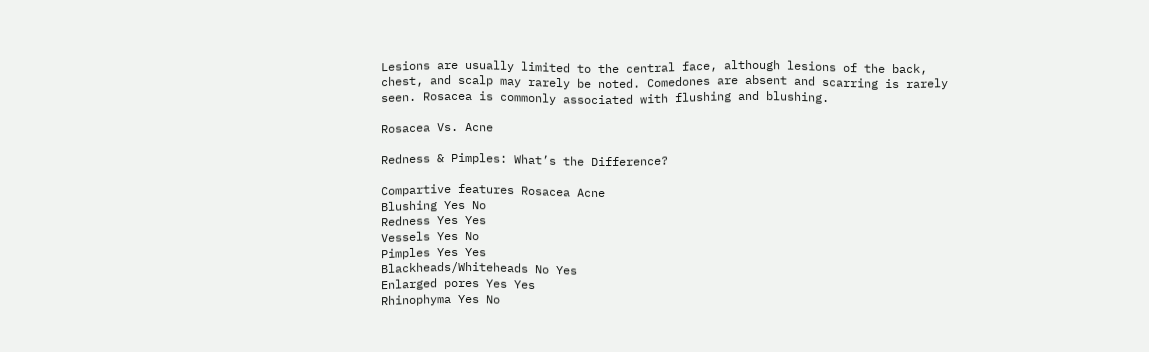Lesions are usually limited to the central face, although lesions of the back, chest, and scalp may rarely be noted. Comedones are absent and scarring is rarely seen. Rosacea is commonly associated with flushing and blushing.

Rosacea Vs. Acne

Redness & Pimples: What’s the Difference?

Compartive features Rosacea Acne
Blushing Yes No
Redness Yes Yes
Vessels Yes No
Pimples Yes Yes
Blackheads/Whiteheads No Yes
Enlarged pores Yes Yes
Rhinophyma Yes No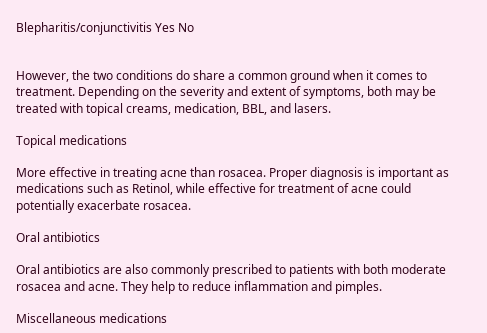Blepharitis/conjunctivitis Yes No


However, the two conditions do share a common ground when it comes to treatment. Depending on the severity and extent of symptoms, both may be treated with topical creams, medication, BBL, and lasers.

Topical medications

More effective in treating acne than rosacea. Proper diagnosis is important as medications such as Retinol, while effective for treatment of acne could potentially exacerbate rosacea.

Oral antibiotics

Oral antibiotics are also commonly prescribed to patients with both moderate rosacea and acne. They help to reduce inflammation and pimples.

Miscellaneous medications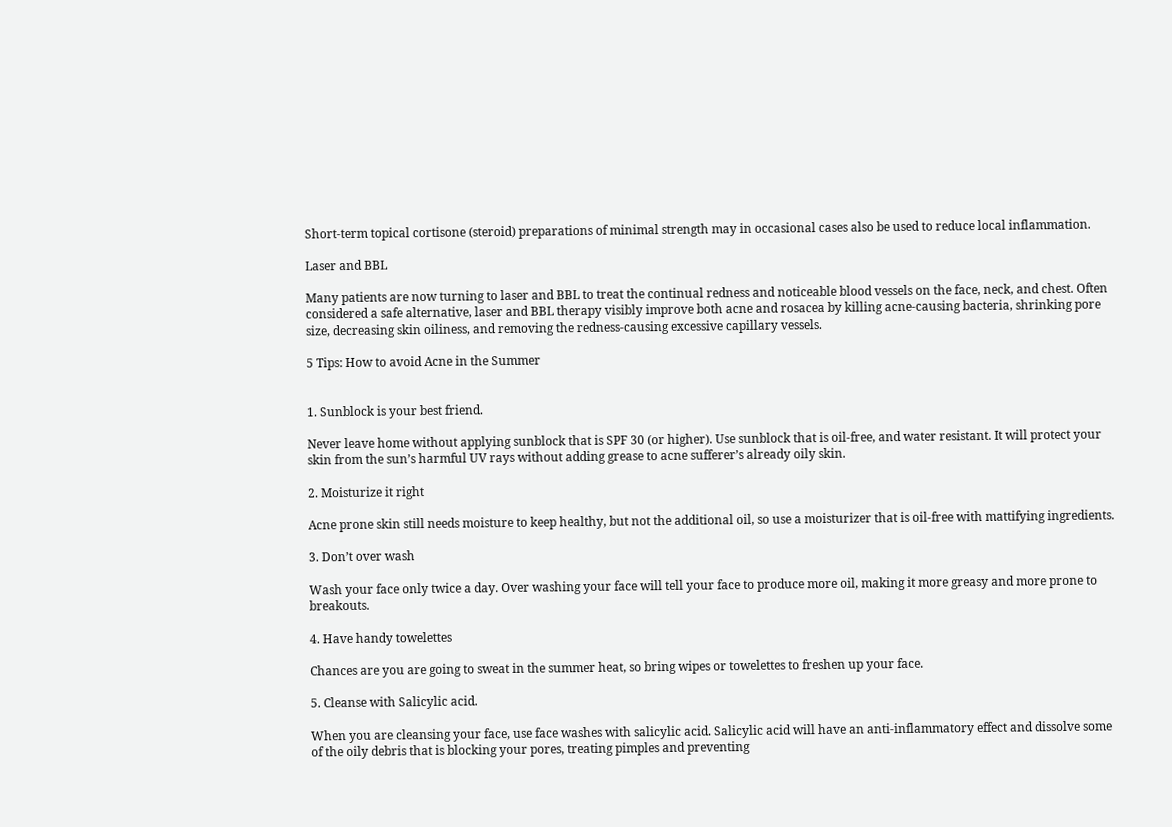Short-term topical cortisone (steroid) preparations of minimal strength may in occasional cases also be used to reduce local inflammation.

Laser and BBL

Many patients are now turning to laser and BBL to treat the continual redness and noticeable blood vessels on the face, neck, and chest. Often considered a safe alternative, laser and BBL therapy visibly improve both acne and rosacea by killing acne-causing bacteria, shrinking pore size, decreasing skin oiliness, and removing the redness-causing excessive capillary vessels.

5 Tips: How to avoid Acne in the Summer


1. Sunblock is your best friend.

Never leave home without applying sunblock that is SPF 30 (or higher). Use sunblock that is oil-free, and water resistant. It will protect your skin from the sun’s harmful UV rays without adding grease to acne sufferer’s already oily skin.

2. Moisturize it right

Acne prone skin still needs moisture to keep healthy, but not the additional oil, so use a moisturizer that is oil-free with mattifying ingredients.

3. Don’t over wash

Wash your face only twice a day. Over washing your face will tell your face to produce more oil, making it more greasy and more prone to breakouts.

4. Have handy towelettes

Chances are you are going to sweat in the summer heat, so bring wipes or towelettes to freshen up your face.

5. Cleanse with Salicylic acid.

When you are cleansing your face, use face washes with salicylic acid. Salicylic acid will have an anti-inflammatory effect and dissolve some of the oily debris that is blocking your pores, treating pimples and preventing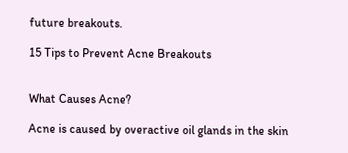future breakouts.

15 Tips to Prevent Acne Breakouts


What Causes Acne?

Acne is caused by overactive oil glands in the skin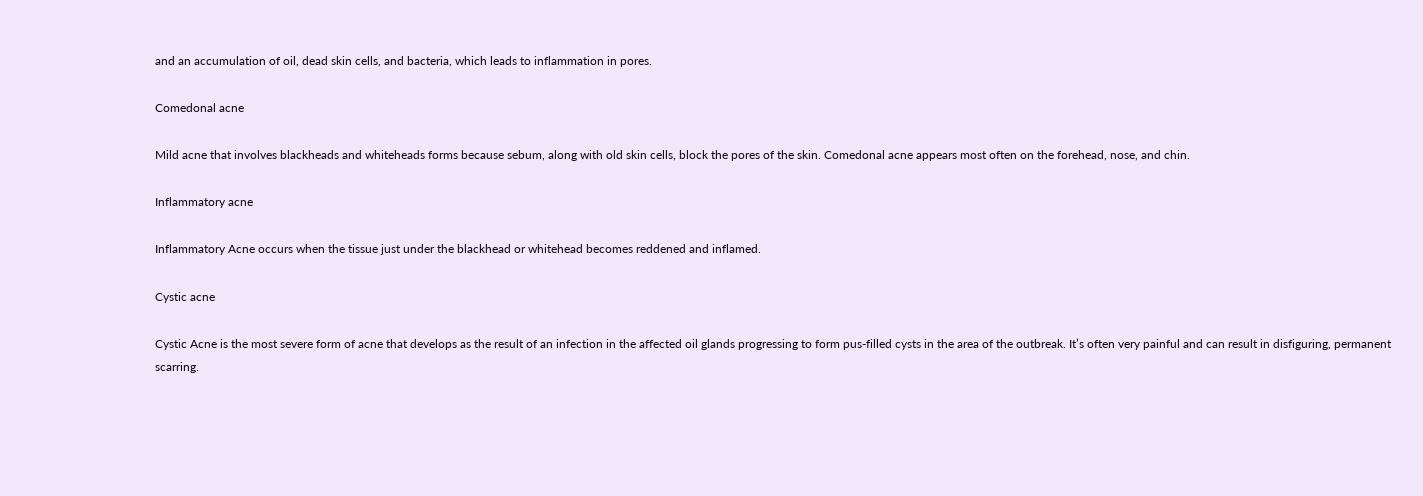and an accumulation of oil, dead skin cells, and bacteria, which leads to inflammation in pores.

Comedonal acne

Mild acne that involves blackheads and whiteheads forms because sebum, along with old skin cells, block the pores of the skin. Comedonal acne appears most often on the forehead, nose, and chin.

Inflammatory acne

Inflammatory Acne occurs when the tissue just under the blackhead or whitehead becomes reddened and inflamed.

Cystic acne

Cystic Acne is the most severe form of acne that develops as the result of an infection in the affected oil glands progressing to form pus-filled cysts in the area of the outbreak. It’s often very painful and can result in disfiguring, permanent scarring.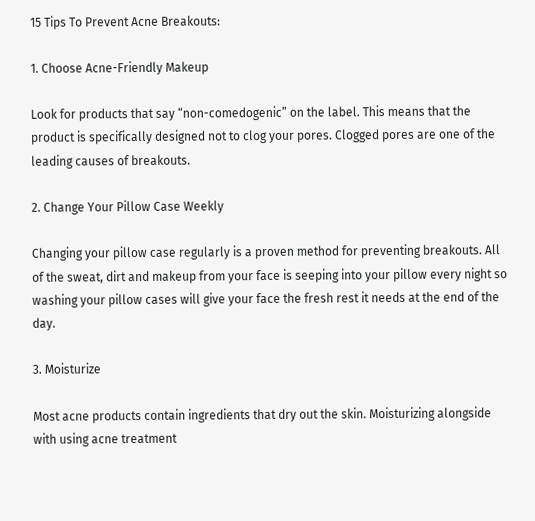15 Tips To Prevent Acne Breakouts:

1. Choose Acne-Friendly Makeup

Look for products that say “non-comedogenic” on the label. This means that the product is specifically designed not to clog your pores. Clogged pores are one of the leading causes of breakouts.

2. Change Your Pillow Case Weekly

Changing your pillow case regularly is a proven method for preventing breakouts. All of the sweat, dirt and makeup from your face is seeping into your pillow every night so washing your pillow cases will give your face the fresh rest it needs at the end of the day.

3. Moisturize

Most acne products contain ingredients that dry out the skin. Moisturizing alongside with using acne treatment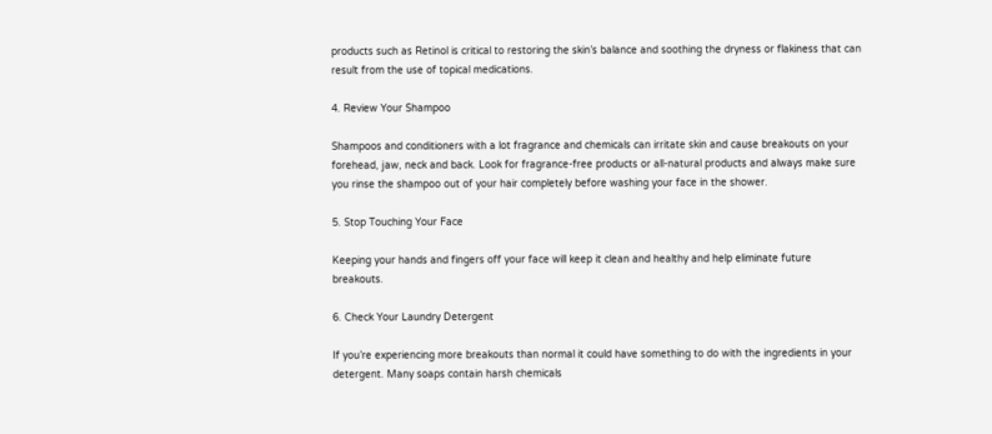products such as Retinol is critical to restoring the skin’s balance and soothing the dryness or flakiness that can result from the use of topical medications.

4. Review Your Shampoo

Shampoos and conditioners with a lot fragrance and chemicals can irritate skin and cause breakouts on your forehead, jaw, neck and back. Look for fragrance-free products or all-natural products and always make sure you rinse the shampoo out of your hair completely before washing your face in the shower.

5. Stop Touching Your Face

Keeping your hands and fingers off your face will keep it clean and healthy and help eliminate future breakouts.

6. Check Your Laundry Detergent

If you’re experiencing more breakouts than normal it could have something to do with the ingredients in your detergent. Many soaps contain harsh chemicals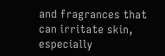and fragrances that can irritate skin, especially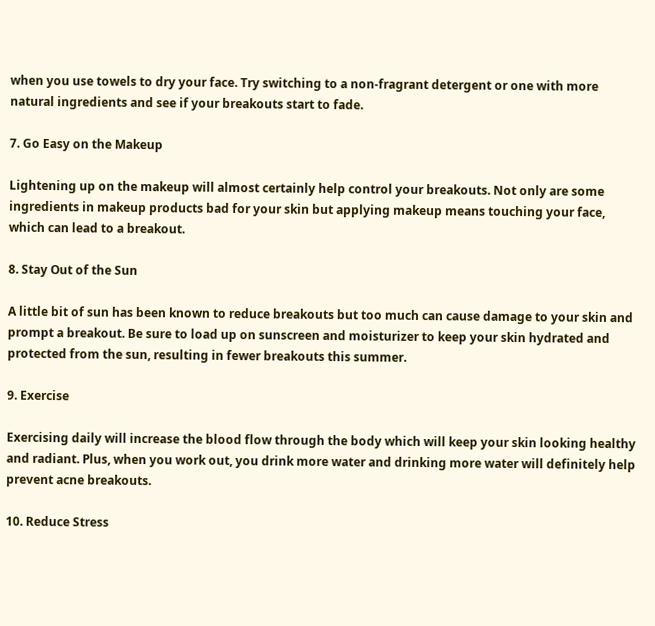when you use towels to dry your face. Try switching to a non-fragrant detergent or one with more natural ingredients and see if your breakouts start to fade.

7. Go Easy on the Makeup

Lightening up on the makeup will almost certainly help control your breakouts. Not only are some ingredients in makeup products bad for your skin but applying makeup means touching your face, which can lead to a breakout.

8. Stay Out of the Sun

A little bit of sun has been known to reduce breakouts but too much can cause damage to your skin and prompt a breakout. Be sure to load up on sunscreen and moisturizer to keep your skin hydrated and protected from the sun, resulting in fewer breakouts this summer.

9. Exercise

Exercising daily will increase the blood flow through the body which will keep your skin looking healthy and radiant. Plus, when you work out, you drink more water and drinking more water will definitely help prevent acne breakouts.

10. Reduce Stress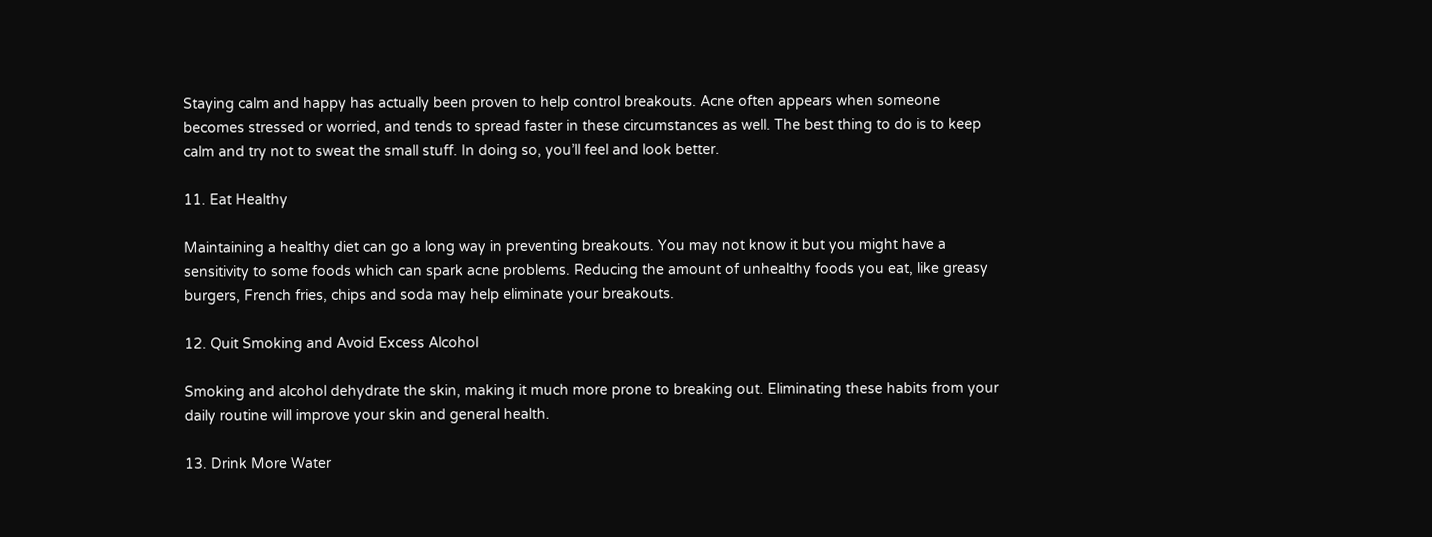Staying calm and happy has actually been proven to help control breakouts. Acne often appears when someone becomes stressed or worried, and tends to spread faster in these circumstances as well. The best thing to do is to keep calm and try not to sweat the small stuff. In doing so, you’ll feel and look better.

11. Eat Healthy

Maintaining a healthy diet can go a long way in preventing breakouts. You may not know it but you might have a sensitivity to some foods which can spark acne problems. Reducing the amount of unhealthy foods you eat, like greasy burgers, French fries, chips and soda may help eliminate your breakouts.

12. Quit Smoking and Avoid Excess Alcohol

Smoking and alcohol dehydrate the skin, making it much more prone to breaking out. Eliminating these habits from your daily routine will improve your skin and general health.

13. Drink More Water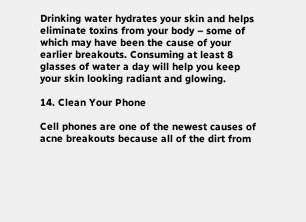Drinking water hydrates your skin and helps eliminate toxins from your body – some of which may have been the cause of your earlier breakouts. Consuming at least 8 glasses of water a day will help you keep your skin looking radiant and glowing.

14. Clean Your Phone

Cell phones are one of the newest causes of acne breakouts because all of the dirt from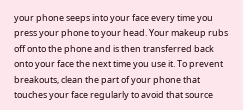your phone seeps into your face every time you press your phone to your head. Your makeup rubs off onto the phone and is then transferred back onto your face the next time you use it. To prevent breakouts, clean the part of your phone that touches your face regularly to avoid that source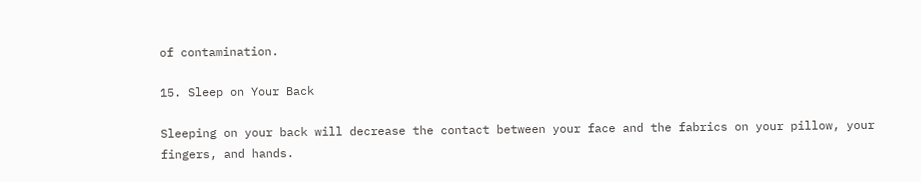of contamination.

15. Sleep on Your Back

Sleeping on your back will decrease the contact between your face and the fabrics on your pillow, your fingers, and hands.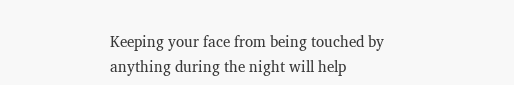Keeping your face from being touched by anything during the night will help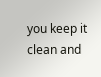you keep it clean and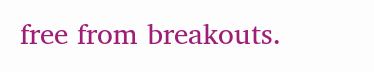free from breakouts.